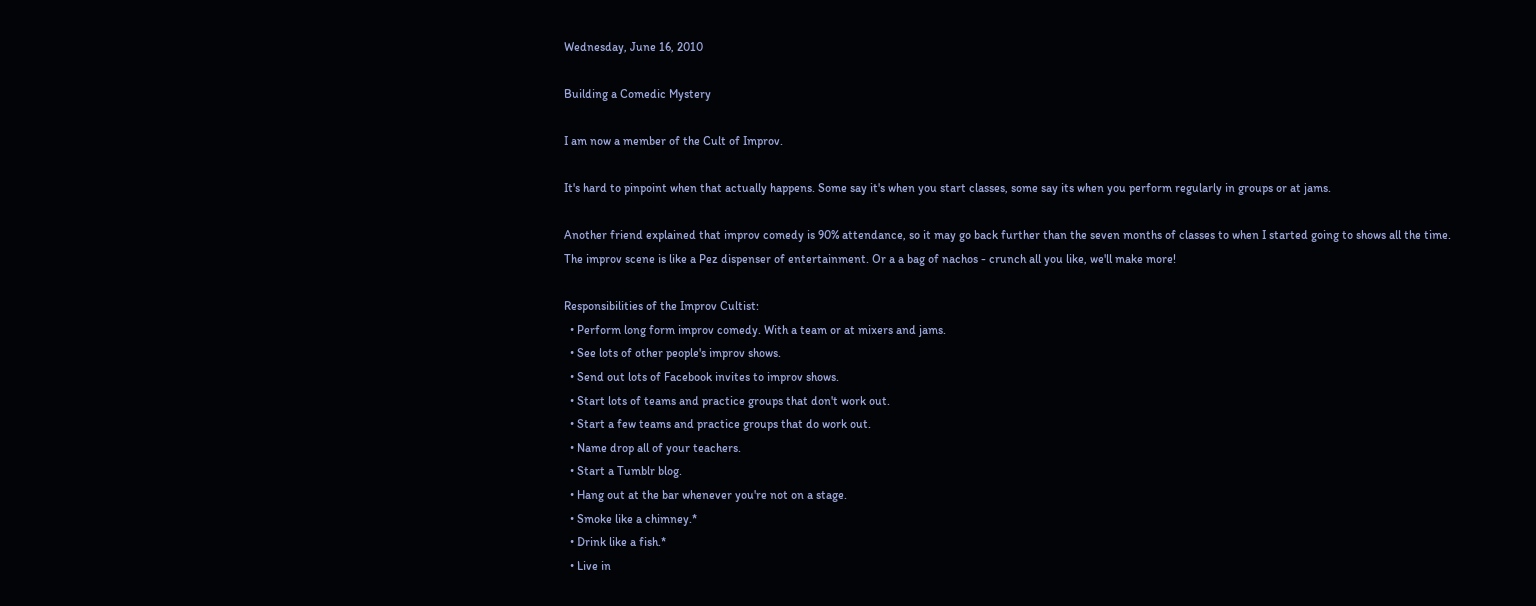Wednesday, June 16, 2010

Building a Comedic Mystery

I am now a member of the Cult of Improv.

It's hard to pinpoint when that actually happens. Some say it's when you start classes, some say its when you perform regularly in groups or at jams.

Another friend explained that improv comedy is 90% attendance, so it may go back further than the seven months of classes to when I started going to shows all the time. The improv scene is like a Pez dispenser of entertainment. Or a a bag of nachos - crunch all you like, we'll make more!

Responsibilities of the Improv Cultist:
  • Perform long form improv comedy. With a team or at mixers and jams.
  • See lots of other people's improv shows.
  • Send out lots of Facebook invites to improv shows.
  • Start lots of teams and practice groups that don't work out.
  • Start a few teams and practice groups that do work out.
  • Name drop all of your teachers.
  • Start a Tumblr blog.
  • Hang out at the bar whenever you're not on a stage.
  • Smoke like a chimney.*
  • Drink like a fish.*
  • Live in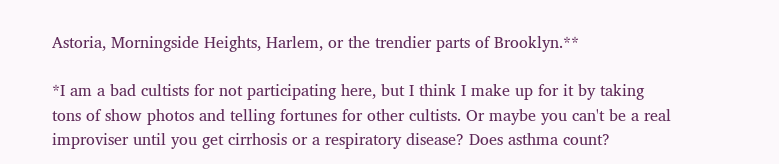Astoria, Morningside Heights, Harlem, or the trendier parts of Brooklyn.**

*I am a bad cultists for not participating here, but I think I make up for it by taking tons of show photos and telling fortunes for other cultists. Or maybe you can't be a real improviser until you get cirrhosis or a respiratory disease? Does asthma count?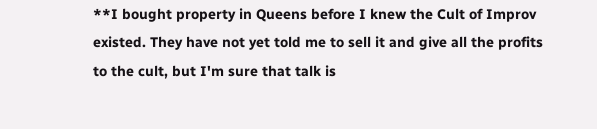**I bought property in Queens before I knew the Cult of Improv existed. They have not yet told me to sell it and give all the profits to the cult, but I'm sure that talk is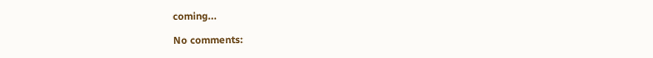coming...

No comments: